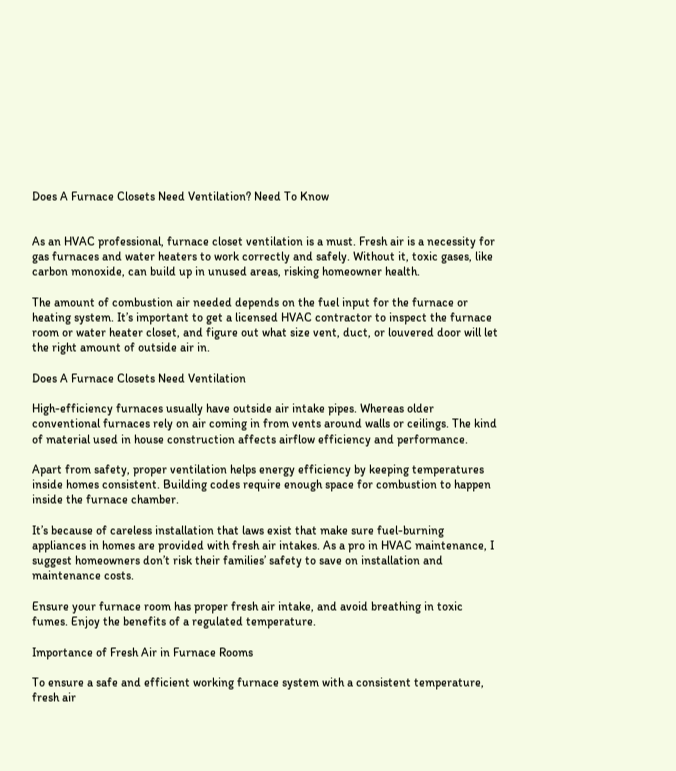Does A Furnace Closets Need Ventilation? Need To Know


As an HVAC professional, furnace closet ventilation is a must. Fresh air is a necessity for gas furnaces and water heaters to work correctly and safely. Without it, toxic gases, like carbon monoxide, can build up in unused areas, risking homeowner health.

The amount of combustion air needed depends on the fuel input for the furnace or heating system. It’s important to get a licensed HVAC contractor to inspect the furnace room or water heater closet, and figure out what size vent, duct, or louvered door will let the right amount of outside air in.

Does A Furnace Closets Need Ventilation

High-efficiency furnaces usually have outside air intake pipes. Whereas older conventional furnaces rely on air coming in from vents around walls or ceilings. The kind of material used in house construction affects airflow efficiency and performance.

Apart from safety, proper ventilation helps energy efficiency by keeping temperatures inside homes consistent. Building codes require enough space for combustion to happen inside the furnace chamber.

It’s because of careless installation that laws exist that make sure fuel-burning appliances in homes are provided with fresh air intakes. As a pro in HVAC maintenance, I suggest homeowners don’t risk their families’ safety to save on installation and maintenance costs.

Ensure your furnace room has proper fresh air intake, and avoid breathing in toxic fumes. Enjoy the benefits of a regulated temperature.

Importance of Fresh Air in Furnace Rooms

To ensure a safe and efficient working furnace system with a consistent temperature, fresh air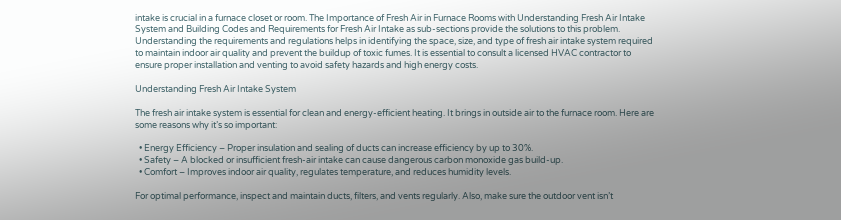intake is crucial in a furnace closet or room. The Importance of Fresh Air in Furnace Rooms with Understanding Fresh Air Intake System and Building Codes and Requirements for Fresh Air Intake as sub-sections provide the solutions to this problem. Understanding the requirements and regulations helps in identifying the space, size, and type of fresh air intake system required to maintain indoor air quality and prevent the buildup of toxic fumes. It is essential to consult a licensed HVAC contractor to ensure proper installation and venting to avoid safety hazards and high energy costs.

Understanding Fresh Air Intake System

The fresh air intake system is essential for clean and energy-efficient heating. It brings in outside air to the furnace room. Here are some reasons why it’s so important:

  • Energy Efficiency – Proper insulation and sealing of ducts can increase efficiency by up to 30%.
  • Safety – A blocked or insufficient fresh-air intake can cause dangerous carbon monoxide gas build-up.
  • Comfort – Improves indoor air quality, regulates temperature, and reduces humidity levels.

For optimal performance, inspect and maintain ducts, filters, and vents regularly. Also, make sure the outdoor vent isn’t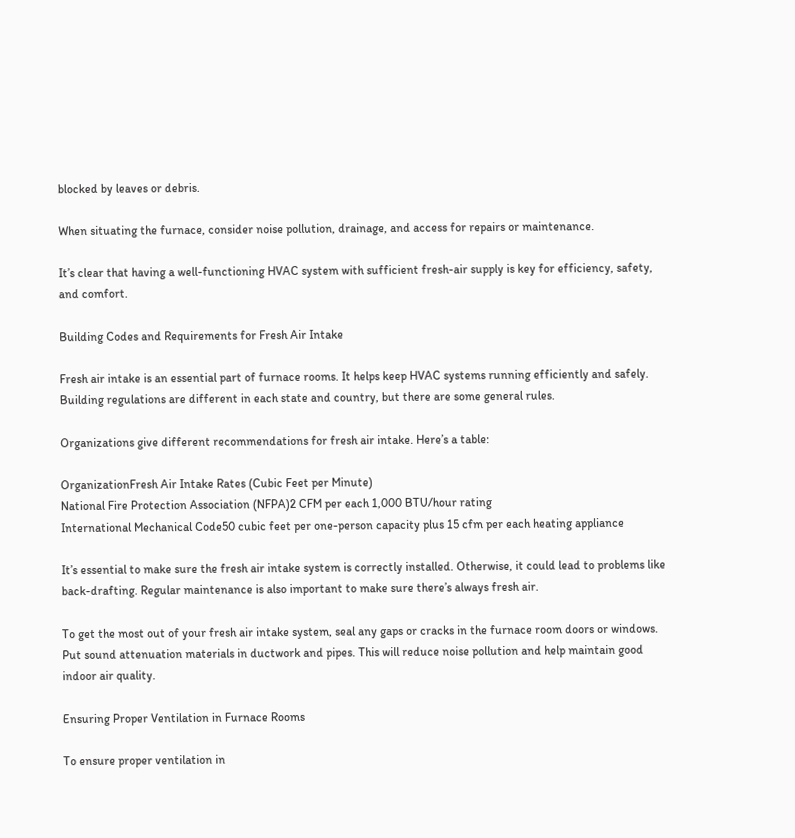blocked by leaves or debris.

When situating the furnace, consider noise pollution, drainage, and access for repairs or maintenance.

It’s clear that having a well-functioning HVAC system with sufficient fresh-air supply is key for efficiency, safety, and comfort.

Building Codes and Requirements for Fresh Air Intake

Fresh air intake is an essential part of furnace rooms. It helps keep HVAC systems running efficiently and safely. Building regulations are different in each state and country, but there are some general rules.

Organizations give different recommendations for fresh air intake. Here’s a table:

OrganizationFresh Air Intake Rates (Cubic Feet per Minute)
National Fire Protection Association (NFPA)2 CFM per each 1,000 BTU/hour rating
International Mechanical Code50 cubic feet per one-person capacity plus 15 cfm per each heating appliance

It’s essential to make sure the fresh air intake system is correctly installed. Otherwise, it could lead to problems like back-drafting. Regular maintenance is also important to make sure there’s always fresh air.

To get the most out of your fresh air intake system, seal any gaps or cracks in the furnace room doors or windows. Put sound attenuation materials in ductwork and pipes. This will reduce noise pollution and help maintain good indoor air quality.

Ensuring Proper Ventilation in Furnace Rooms

To ensure proper ventilation in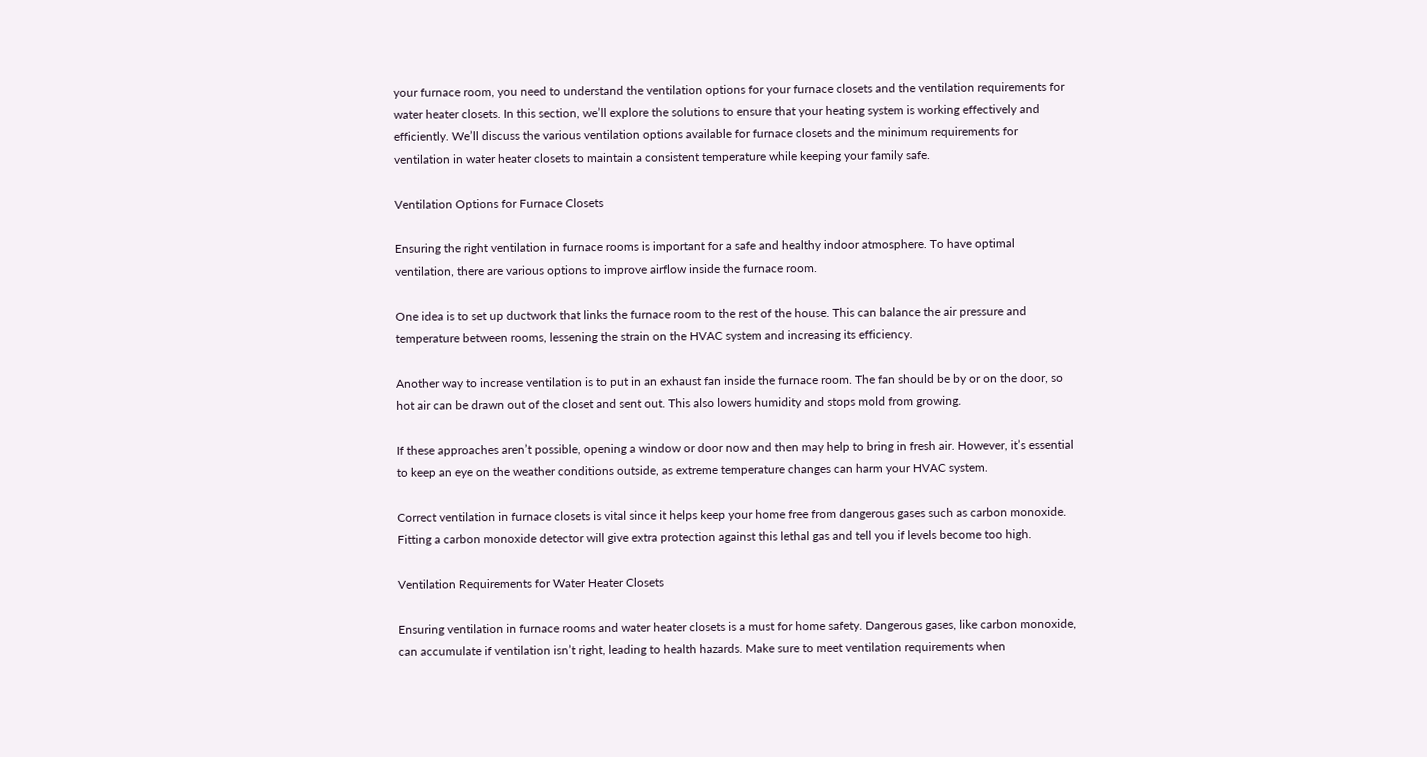your furnace room, you need to understand the ventilation options for your furnace closets and the ventilation requirements for water heater closets. In this section, we’ll explore the solutions to ensure that your heating system is working effectively and efficiently. We’ll discuss the various ventilation options available for furnace closets and the minimum requirements for ventilation in water heater closets to maintain a consistent temperature while keeping your family safe.

Ventilation Options for Furnace Closets

Ensuring the right ventilation in furnace rooms is important for a safe and healthy indoor atmosphere. To have optimal ventilation, there are various options to improve airflow inside the furnace room.

One idea is to set up ductwork that links the furnace room to the rest of the house. This can balance the air pressure and temperature between rooms, lessening the strain on the HVAC system and increasing its efficiency.

Another way to increase ventilation is to put in an exhaust fan inside the furnace room. The fan should be by or on the door, so hot air can be drawn out of the closet and sent out. This also lowers humidity and stops mold from growing.

If these approaches aren’t possible, opening a window or door now and then may help to bring in fresh air. However, it’s essential to keep an eye on the weather conditions outside, as extreme temperature changes can harm your HVAC system.

Correct ventilation in furnace closets is vital since it helps keep your home free from dangerous gases such as carbon monoxide. Fitting a carbon monoxide detector will give extra protection against this lethal gas and tell you if levels become too high.

Ventilation Requirements for Water Heater Closets

Ensuring ventilation in furnace rooms and water heater closets is a must for home safety. Dangerous gases, like carbon monoxide, can accumulate if ventilation isn’t right, leading to health hazards. Make sure to meet ventilation requirements when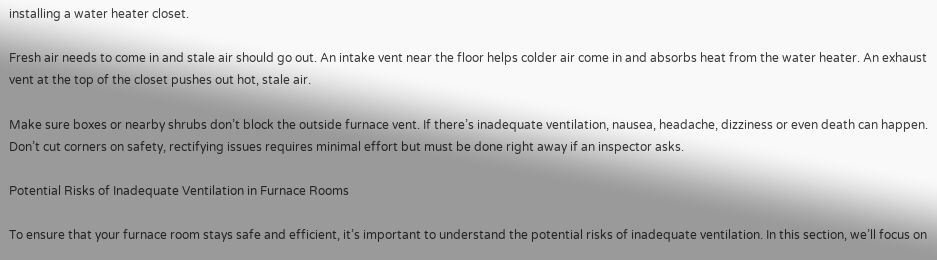installing a water heater closet.

Fresh air needs to come in and stale air should go out. An intake vent near the floor helps colder air come in and absorbs heat from the water heater. An exhaust vent at the top of the closet pushes out hot, stale air.

Make sure boxes or nearby shrubs don’t block the outside furnace vent. If there’s inadequate ventilation, nausea, headache, dizziness or even death can happen. Don’t cut corners on safety, rectifying issues requires minimal effort but must be done right away if an inspector asks.

Potential Risks of Inadequate Ventilation in Furnace Rooms

To ensure that your furnace room stays safe and efficient, it’s important to understand the potential risks of inadequate ventilation. In this section, we’ll focus on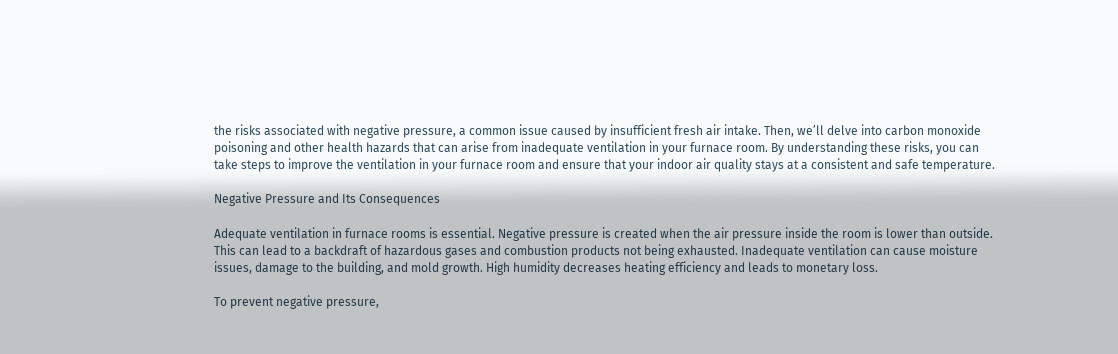the risks associated with negative pressure, a common issue caused by insufficient fresh air intake. Then, we’ll delve into carbon monoxide poisoning and other health hazards that can arise from inadequate ventilation in your furnace room. By understanding these risks, you can take steps to improve the ventilation in your furnace room and ensure that your indoor air quality stays at a consistent and safe temperature.

Negative Pressure and Its Consequences

Adequate ventilation in furnace rooms is essential. Negative pressure is created when the air pressure inside the room is lower than outside. This can lead to a backdraft of hazardous gases and combustion products not being exhausted. Inadequate ventilation can cause moisture issues, damage to the building, and mold growth. High humidity decreases heating efficiency and leads to monetary loss.

To prevent negative pressure,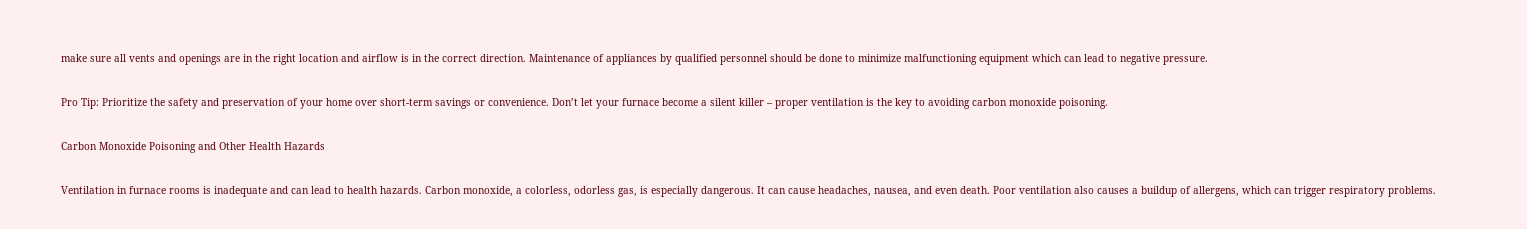make sure all vents and openings are in the right location and airflow is in the correct direction. Maintenance of appliances by qualified personnel should be done to minimize malfunctioning equipment which can lead to negative pressure.

Pro Tip: Prioritize the safety and preservation of your home over short-term savings or convenience. Don’t let your furnace become a silent killer – proper ventilation is the key to avoiding carbon monoxide poisoning.

Carbon Monoxide Poisoning and Other Health Hazards

Ventilation in furnace rooms is inadequate and can lead to health hazards. Carbon monoxide, a colorless, odorless gas, is especially dangerous. It can cause headaches, nausea, and even death. Poor ventilation also causes a buildup of allergens, which can trigger respiratory problems.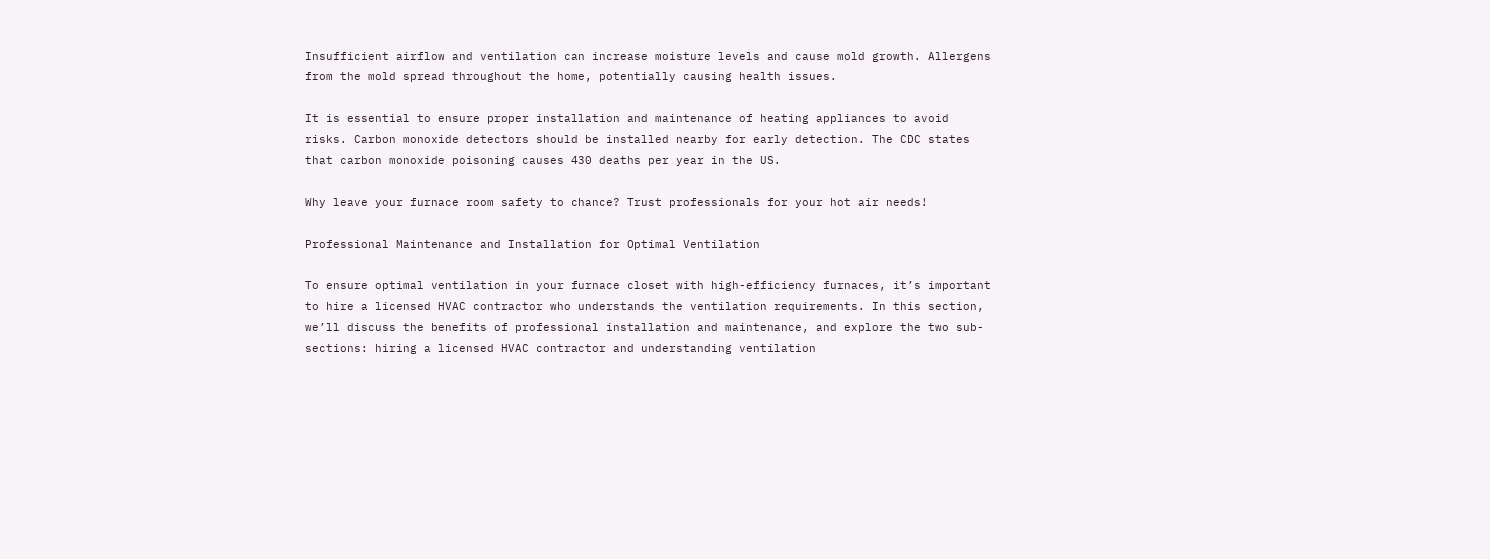Insufficient airflow and ventilation can increase moisture levels and cause mold growth. Allergens from the mold spread throughout the home, potentially causing health issues.

It is essential to ensure proper installation and maintenance of heating appliances to avoid risks. Carbon monoxide detectors should be installed nearby for early detection. The CDC states that carbon monoxide poisoning causes 430 deaths per year in the US.

Why leave your furnace room safety to chance? Trust professionals for your hot air needs!

Professional Maintenance and Installation for Optimal Ventilation

To ensure optimal ventilation in your furnace closet with high-efficiency furnaces, it’s important to hire a licensed HVAC contractor who understands the ventilation requirements. In this section, we’ll discuss the benefits of professional installation and maintenance, and explore the two sub-sections: hiring a licensed HVAC contractor and understanding ventilation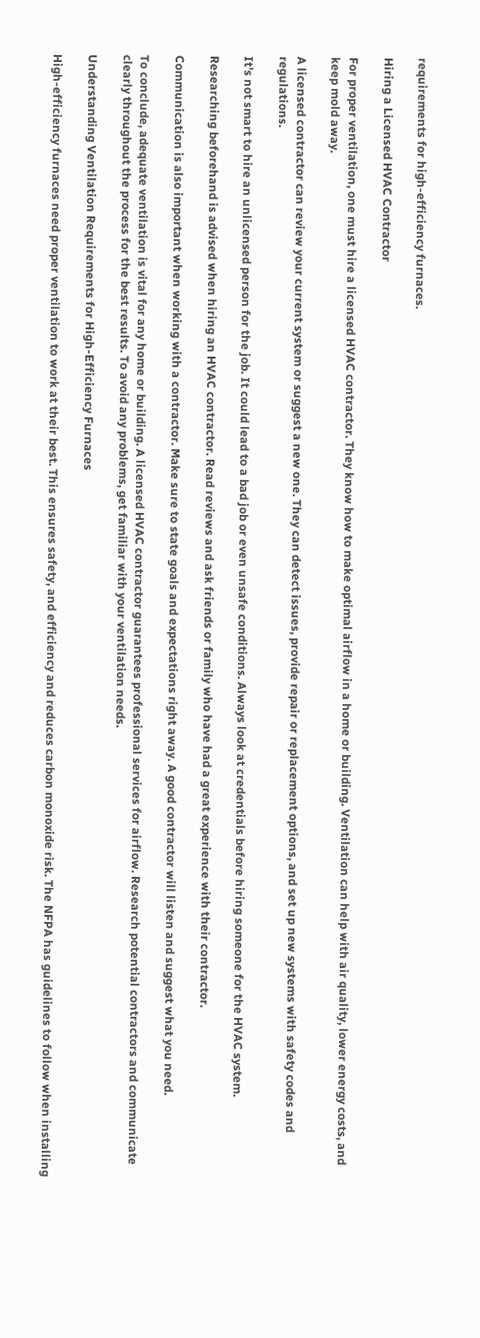requirements for high-efficiency furnaces.

Hiring a Licensed HVAC Contractor

For proper ventilation, one must hire a licensed HVAC contractor. They know how to make optimal airflow in a home or building. Ventilation can help with air quality, lower energy costs, and keep mold away.

A licensed contractor can review your current system or suggest a new one. They can detect issues, provide repair or replacement options, and set up new systems with safety codes and regulations.

It’s not smart to hire an unlicensed person for the job. It could lead to a bad job or even unsafe conditions. Always look at credentials before hiring someone for the HVAC system.

Researching beforehand is advised when hiring an HVAC contractor. Read reviews and ask friends or family who have had a great experience with their contractor.

Communication is also important when working with a contractor. Make sure to state goals and expectations right away. A good contractor will listen and suggest what you need.

To conclude, adequate ventilation is vital for any home or building. A licensed HVAC contractor guarantees professional services for airflow. Research potential contractors and communicate clearly throughout the process for the best results. To avoid any problems, get familiar with your ventilation needs.

Understanding Ventilation Requirements for High-Efficiency Furnaces

High-efficiency furnaces need proper ventilation to work at their best. This ensures safety, and efficiency and reduces carbon monoxide risk. The NFPA has guidelines to follow when installing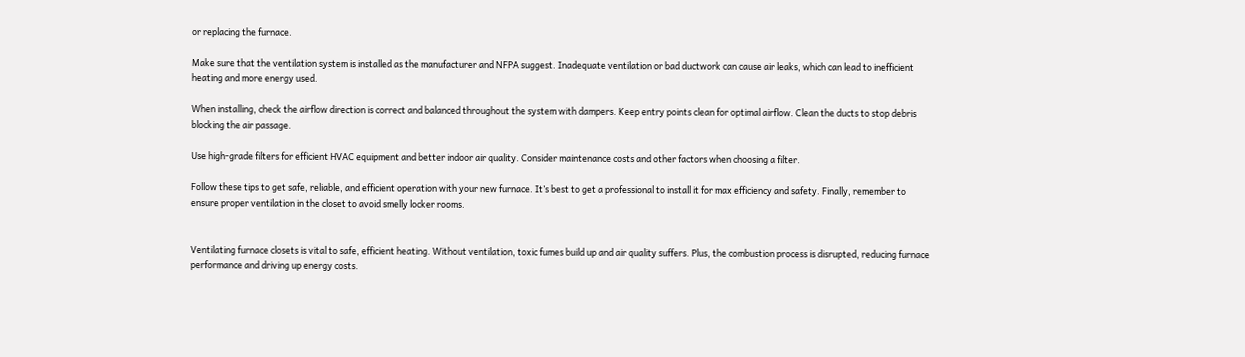or replacing the furnace.

Make sure that the ventilation system is installed as the manufacturer and NFPA suggest. Inadequate ventilation or bad ductwork can cause air leaks, which can lead to inefficient heating and more energy used.

When installing, check the airflow direction is correct and balanced throughout the system with dampers. Keep entry points clean for optimal airflow. Clean the ducts to stop debris blocking the air passage.

Use high-grade filters for efficient HVAC equipment and better indoor air quality. Consider maintenance costs and other factors when choosing a filter.

Follow these tips to get safe, reliable, and efficient operation with your new furnace. It’s best to get a professional to install it for max efficiency and safety. Finally, remember to ensure proper ventilation in the closet to avoid smelly locker rooms.


Ventilating furnace closets is vital to safe, efficient heating. Without ventilation, toxic fumes build up and air quality suffers. Plus, the combustion process is disrupted, reducing furnace performance and driving up energy costs.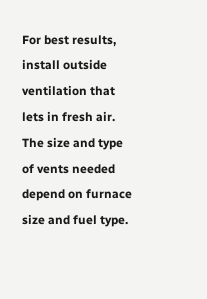For best results, install outside ventilation that lets in fresh air. The size and type of vents needed depend on furnace size and fuel type.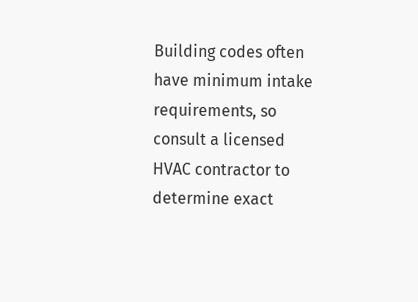Building codes often have minimum intake requirements, so consult a licensed HVAC contractor to determine exact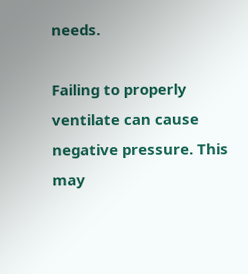needs.

Failing to properly ventilate can cause negative pressure. This may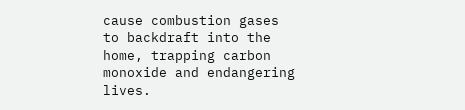cause combustion gases to backdraft into the home, trapping carbon monoxide and endangering lives.